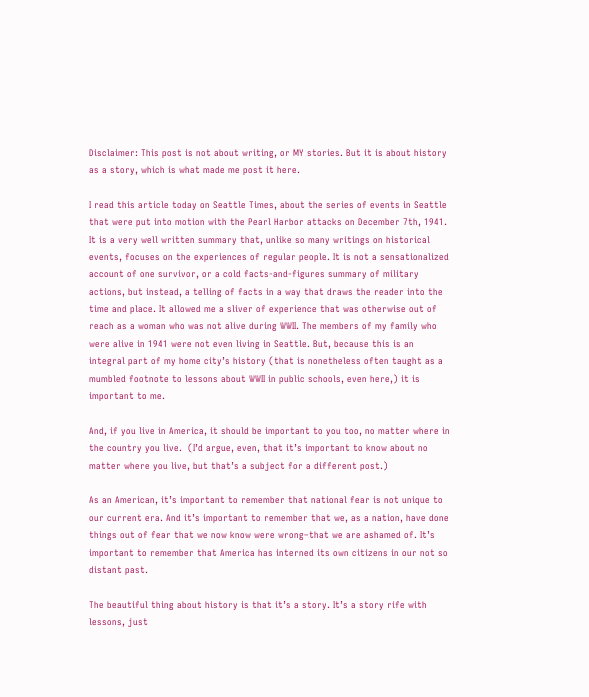Disclaimer: This post is not about writing, or MY stories. But it is about history as a story, which is what made me post it here.

I read this article today on Seattle Times, about the series of events in Seattle that were put into motion with the Pearl Harbor attacks on December 7th, 1941.  It is a very well written summary that, unlike so many writings on historical events, focuses on the experiences of regular people. It is not a sensationalized account of one survivor, or a cold facts-and-figures summary of military actions, but instead, a telling of facts in a way that draws the reader into the time and place. It allowed me a sliver of experience that was otherwise out of reach as a woman who was not alive during WWII. The members of my family who were alive in 1941 were not even living in Seattle. But, because this is an integral part of my home city’s history (that is nonetheless often taught as a mumbled footnote to lessons about WWII in public schools, even here,) it is important to me.

And, if you live in America, it should be important to you too, no matter where in the country you live.  (I’d argue, even, that it’s important to know about no matter where you live, but that’s a subject for a different post.)

As an American, it’s important to remember that national fear is not unique to our current era. And it’s important to remember that we, as a nation, have done things out of fear that we now know were wrong–that we are ashamed of. It’s important to remember that America has interned its own citizens in our not so distant past.

The beautiful thing about history is that it’s a story. It’s a story rife with lessons, just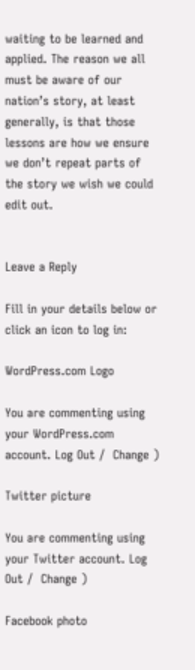waiting to be learned and applied. The reason we all must be aware of our nation’s story, at least generally, is that those lessons are how we ensure we don’t repeat parts of the story we wish we could edit out.


Leave a Reply

Fill in your details below or click an icon to log in:

WordPress.com Logo

You are commenting using your WordPress.com account. Log Out /  Change )

Twitter picture

You are commenting using your Twitter account. Log Out /  Change )

Facebook photo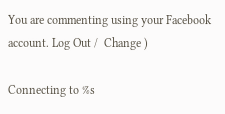You are commenting using your Facebook account. Log Out /  Change )

Connecting to %s